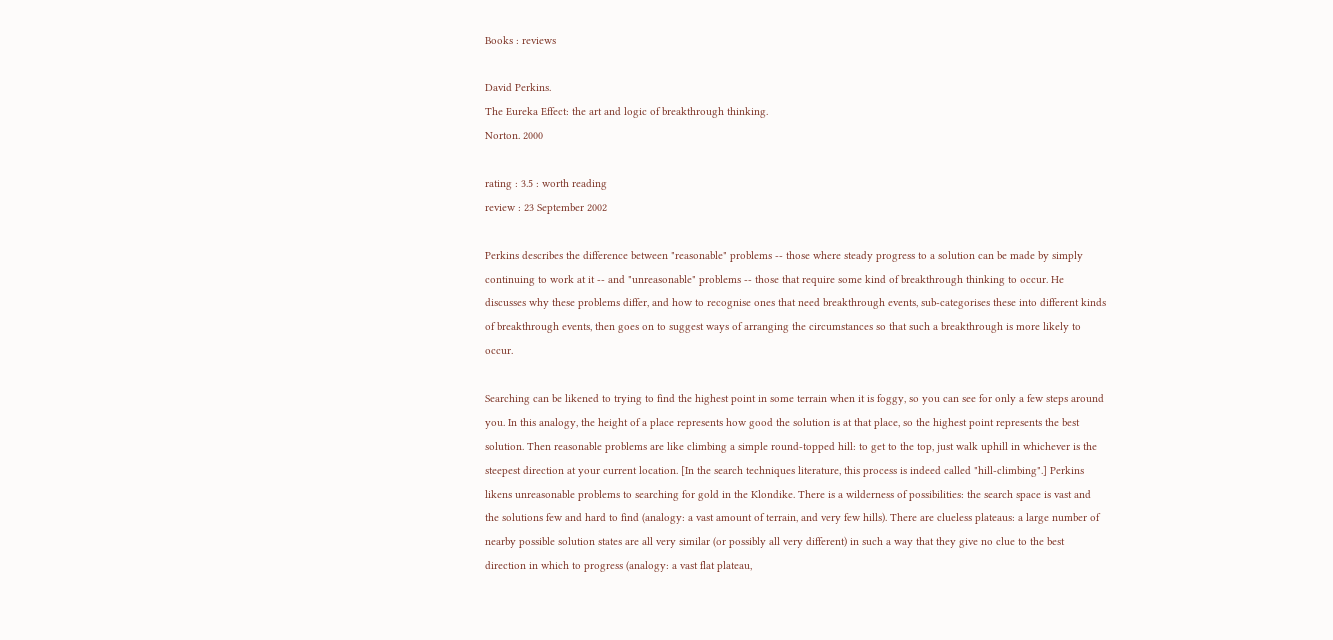Books : reviews

David Perkins.
The Eureka Effect: the art and logic of breakthrough thinking.
Norton. 2000

rating : 3.5 : worth reading
review : 23 September 2002

Perkins describes the difference between "reasonable" problems -- those where steady progress to a solution can be made by simply continuing to work at it -- and "unreasonable" problems -- those that require some kind of breakthrough thinking to occur. He discusses why these problems differ, and how to recognise ones that need breakthrough events, sub-categorises these into different kinds of breakthrough events, then goes on to suggest ways of arranging the circumstances so that such a breakthrough is more likely to occur.

Searching can be likened to trying to find the highest point in some terrain when it is foggy, so you can see for only a few steps around you. In this analogy, the height of a place represents how good the solution is at that place, so the highest point represents the best solution. Then reasonable problems are like climbing a simple round-topped hill: to get to the top, just walk uphill in whichever is the steepest direction at your current location. [In the search techniques literature, this process is indeed called "hill-climbing".] Perkins likens unreasonable problems to searching for gold in the Klondike. There is a wilderness of possibilities: the search space is vast and the solutions few and hard to find (analogy: a vast amount of terrain, and very few hills). There are clueless plateaus: a large number of nearby possible solution states are all very similar (or possibly all very different) in such a way that they give no clue to the best direction in which to progress (analogy: a vast flat plateau,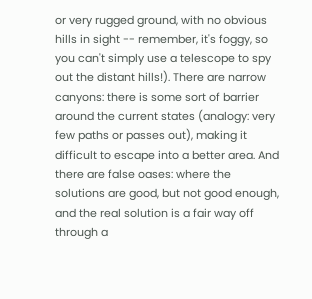or very rugged ground, with no obvious hills in sight -- remember, it's foggy, so you can't simply use a telescope to spy out the distant hills!). There are narrow canyons: there is some sort of barrier around the current states (analogy: very few paths or passes out), making it difficult to escape into a better area. And there are false oases: where the solutions are good, but not good enough, and the real solution is a fair way off through a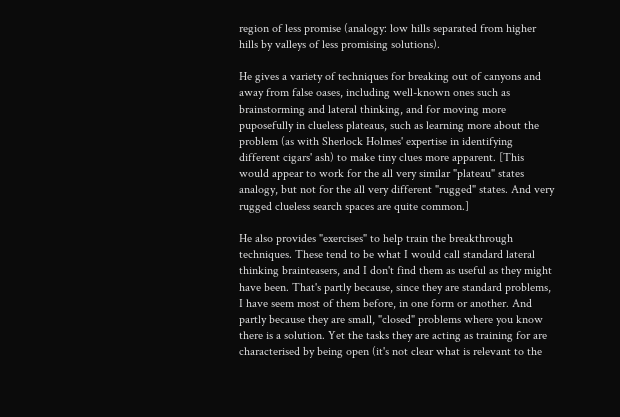region of less promise (analogy: low hills separated from higher hills by valleys of less promising solutions).

He gives a variety of techniques for breaking out of canyons and away from false oases, including well-known ones such as brainstorming and lateral thinking, and for moving more puposefully in clueless plateaus, such as learning more about the problem (as with Sherlock Holmes' expertise in identifying different cigars' ash) to make tiny clues more apparent. [This would appear to work for the all very similar "plateau" states analogy, but not for the all very different "rugged" states. And very rugged clueless search spaces are quite common.]

He also provides "exercises" to help train the breakthrough techniques. These tend to be what I would call standard lateral thinking brainteasers, and I don't find them as useful as they might have been. That's partly because, since they are standard problems, I have seem most of them before, in one form or another. And partly because they are small, "closed" problems where you know there is a solution. Yet the tasks they are acting as training for are characterised by being open (it's not clear what is relevant to the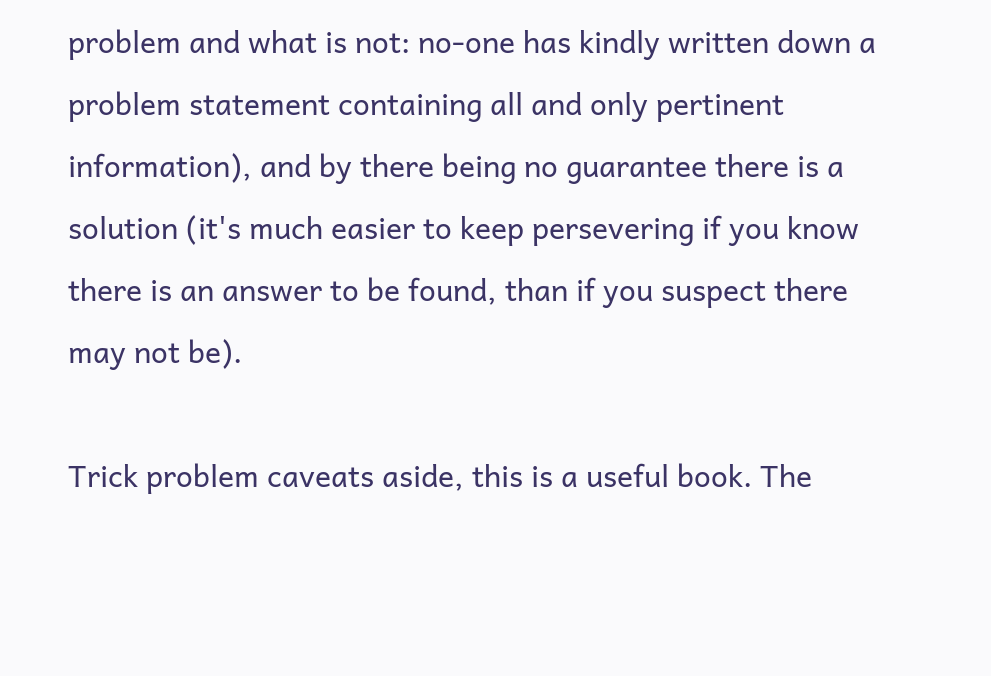problem and what is not: no-one has kindly written down a problem statement containing all and only pertinent information), and by there being no guarantee there is a solution (it's much easier to keep persevering if you know there is an answer to be found, than if you suspect there may not be).

Trick problem caveats aside, this is a useful book. The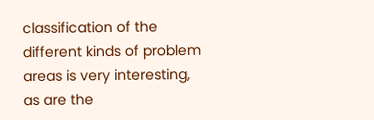classification of the different kinds of problem areas is very interesting, as are the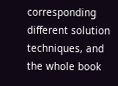corresponding different solution techniques, and the whole book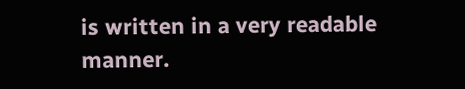is written in a very readable manner.